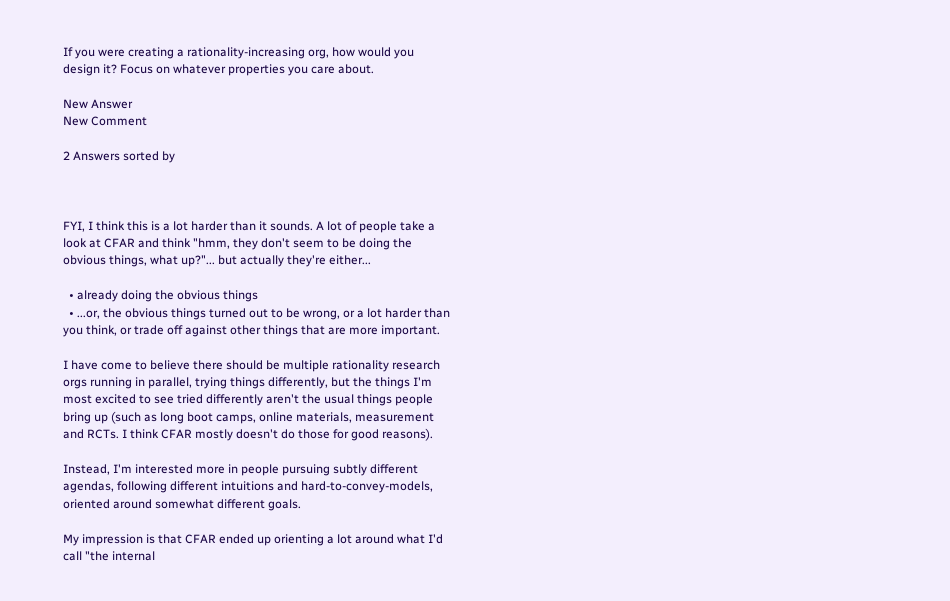If you were creating a rationality-increasing org, how would you design it? Focus on whatever properties you care about.

New Answer
New Comment

2 Answers sorted by



FYI, I think this is a lot harder than it sounds. A lot of people take a look at CFAR and think "hmm, they don't seem to be doing the obvious things, what up?"... but actually they're either...

  • already doing the obvious things
  • ...or, the obvious things turned out to be wrong, or a lot harder than you think, or trade off against other things that are more important.

I have come to believe there should be multiple rationality research orgs running in parallel, trying things differently, but the things I'm most excited to see tried differently aren't the usual things people bring up (such as long boot camps, online materials, measurement and RCTs. I think CFAR mostly doesn't do those for good reasons).

Instead, I'm interested more in people pursuing subtly different agendas, following different intuitions and hard-to-convey-models, oriented around somewhat different goals.

My impression is that CFAR ended up orienting a lot around what I'd call "the internal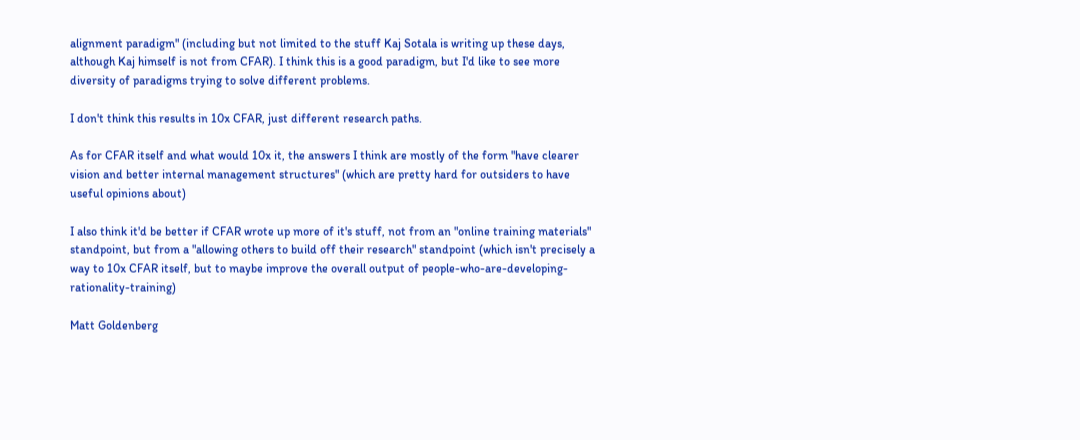alignment paradigm" (including but not limited to the stuff Kaj Sotala is writing up these days, although Kaj himself is not from CFAR). I think this is a good paradigm, but I'd like to see more diversity of paradigms trying to solve different problems.

I don't think this results in 10x CFAR, just different research paths.

As for CFAR itself and what would 10x it, the answers I think are mostly of the form "have clearer vision and better internal management structures" (which are pretty hard for outsiders to have useful opinions about)

I also think it'd be better if CFAR wrote up more of it's stuff, not from an "online training materials" standpoint, but from a "allowing others to build off their research" standpoint (which isn't precisely a way to 10x CFAR itself, but to maybe improve the overall output of people-who-are-developing-rationality-training)

Matt Goldenberg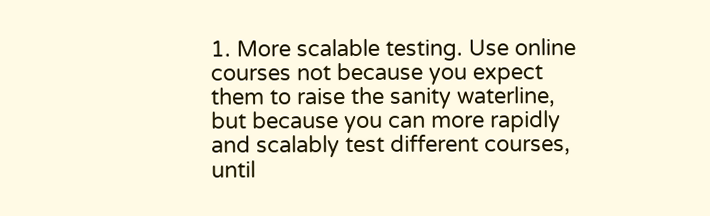1. More scalable testing. Use online courses not because you expect them to raise the sanity waterline, but because you can more rapidly and scalably test different courses, until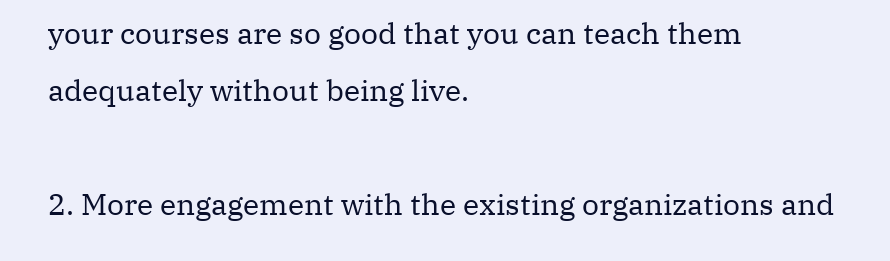your courses are so good that you can teach them adequately without being live.

2. More engagement with the existing organizations and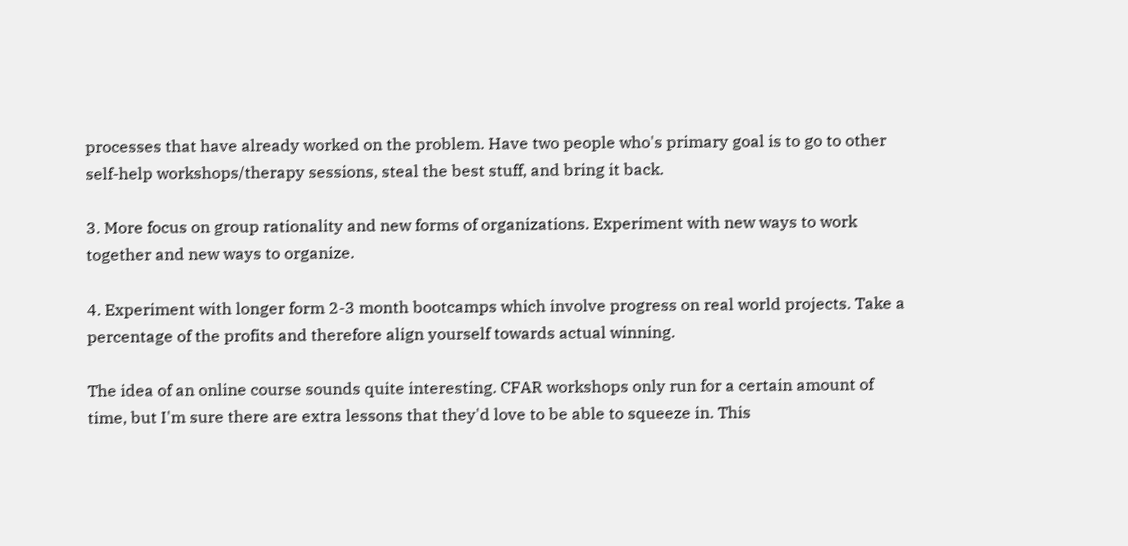processes that have already worked on the problem. Have two people who's primary goal is to go to other self-help workshops/therapy sessions, steal the best stuff, and bring it back.

3. More focus on group rationality and new forms of organizations. Experiment with new ways to work together and new ways to organize.

4. Experiment with longer form 2-3 month bootcamps which involve progress on real world projects. Take a percentage of the profits and therefore align yourself towards actual winning.

The idea of an online course sounds quite interesting. CFAR workshops only run for a certain amount of time, but I'm sure there are extra lessons that they'd love to be able to squeeze in. This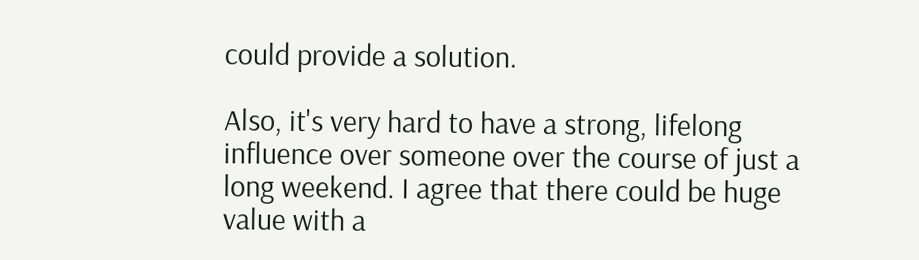could provide a solution.

Also, it's very hard to have a strong, lifelong influence over someone over the course of just a long weekend. I agree that there could be huge value with a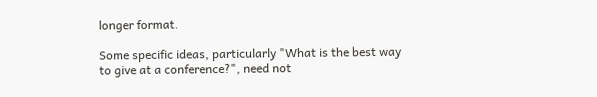longer format.

Some specific ideas, particularly "What is the best way to give at a conference?", need not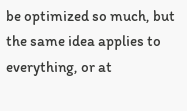be optimized so much, but the same idea applies to everything, or at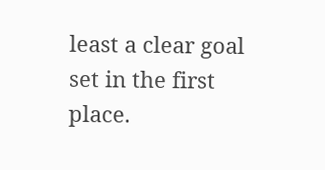least a clear goal set in the first place.